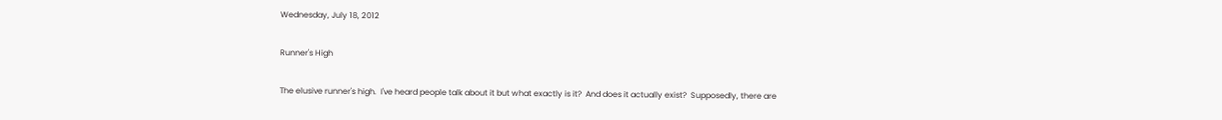Wednesday, July 18, 2012

Runner's High

The elusive runner's high.  I've heard people talk about it but what exactly is it?  And does it actually exist?  Supposedly, there are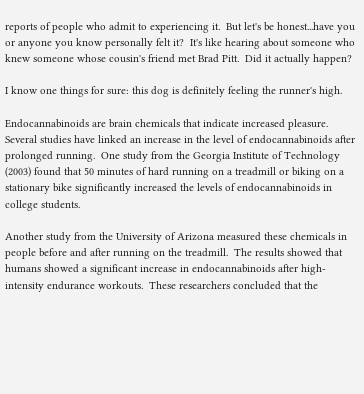reports of people who admit to experiencing it.  But let's be honest...have you or anyone you know personally felt it?  It's like hearing about someone who knew someone whose cousin's friend met Brad Pitt.  Did it actually happen?

I know one things for sure: this dog is definitely feeling the runner's high.

Endocannabinoids are brain chemicals that indicate increased pleasure.  Several studies have linked an increase in the level of endocannabinoids after prolonged running.  One study from the Georgia Institute of Technology (2003) found that 50 minutes of hard running on a treadmill or biking on a stationary bike significantly increased the levels of endocannabinoids in college students.

Another study from the University of Arizona measured these chemicals in people before and after running on the treadmill.  The results showed that humans showed a significant increase in endocannabinoids after high-intensity endurance workouts.  These researchers concluded that the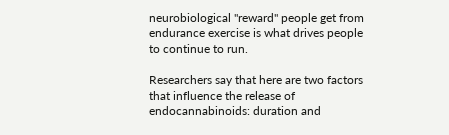neurobiological "reward" people get from endurance exercise is what drives people to continue to run.

Researchers say that here are two factors that influence the release of endocannabinoids: duration and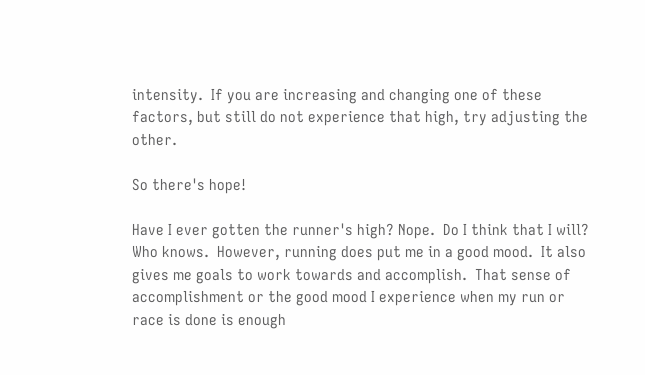intensity.  If you are increasing and changing one of these factors, but still do not experience that high, try adjusting the other.

So there's hope!

Have I ever gotten the runner's high? Nope.  Do I think that I will?  Who knows.  However, running does put me in a good mood.  It also gives me goals to work towards and accomplish.  That sense of accomplishment or the good mood I experience when my run or race is done is enough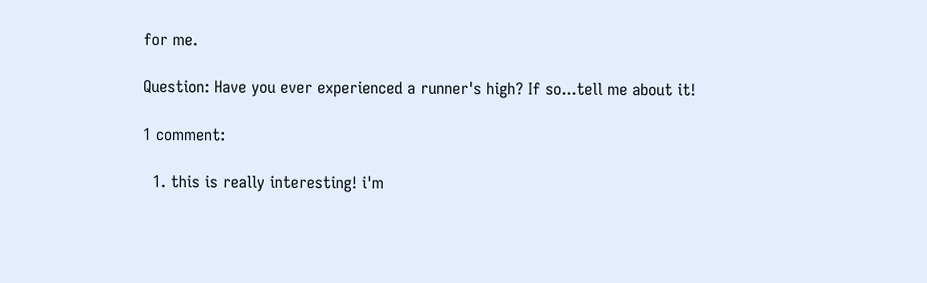for me.

Question: Have you ever experienced a runner's high? If so...tell me about it!

1 comment:

  1. this is really interesting! i'm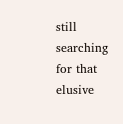still searching for that elusive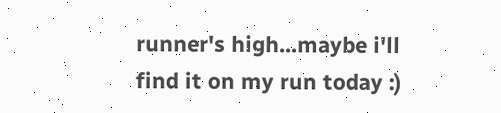runner's high...maybe i'll find it on my run today :)